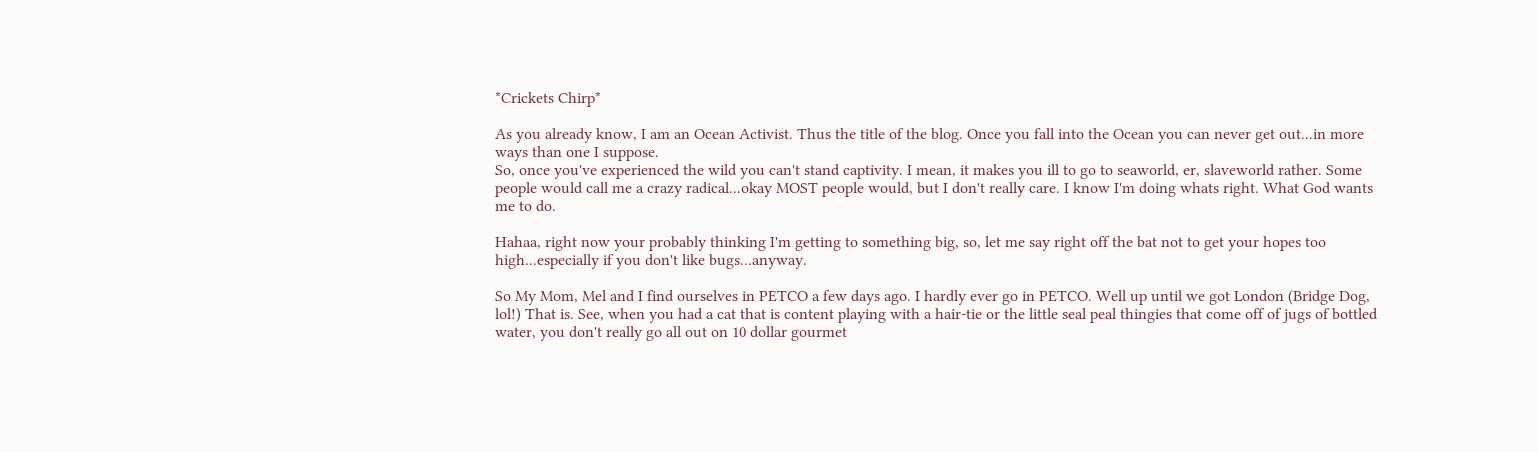*Crickets Chirp*

As you already know, I am an Ocean Activist. Thus the title of the blog. Once you fall into the Ocean you can never get out...in more ways than one I suppose.
So, once you've experienced the wild you can't stand captivity. I mean, it makes you ill to go to seaworld, er, slaveworld rather. Some people would call me a crazy radical...okay MOST people would, but I don't really care. I know I'm doing whats right. What God wants me to do.

Hahaa, right now your probably thinking I'm getting to something big, so, let me say right off the bat not to get your hopes too high...especially if you don't like bugs...anyway.

So My Mom, Mel and I find ourselves in PETCO a few days ago. I hardly ever go in PETCO. Well up until we got London (Bridge Dog, lol!) That is. See, when you had a cat that is content playing with a hair-tie or the little seal peal thingies that come off of jugs of bottled water, you don't really go all out on 10 dollar gourmet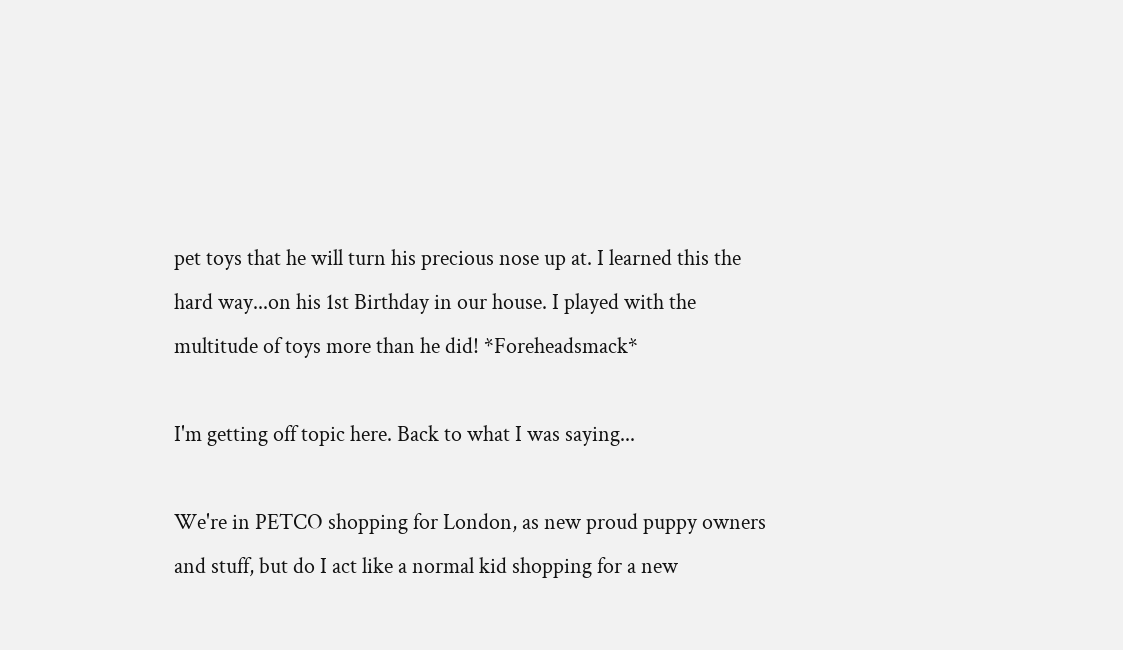pet toys that he will turn his precious nose up at. I learned this the hard way...on his 1st Birthday in our house. I played with the multitude of toys more than he did! *Foreheadsmack*

I'm getting off topic here. Back to what I was saying...

We're in PETCO shopping for London, as new proud puppy owners and stuff, but do I act like a normal kid shopping for a new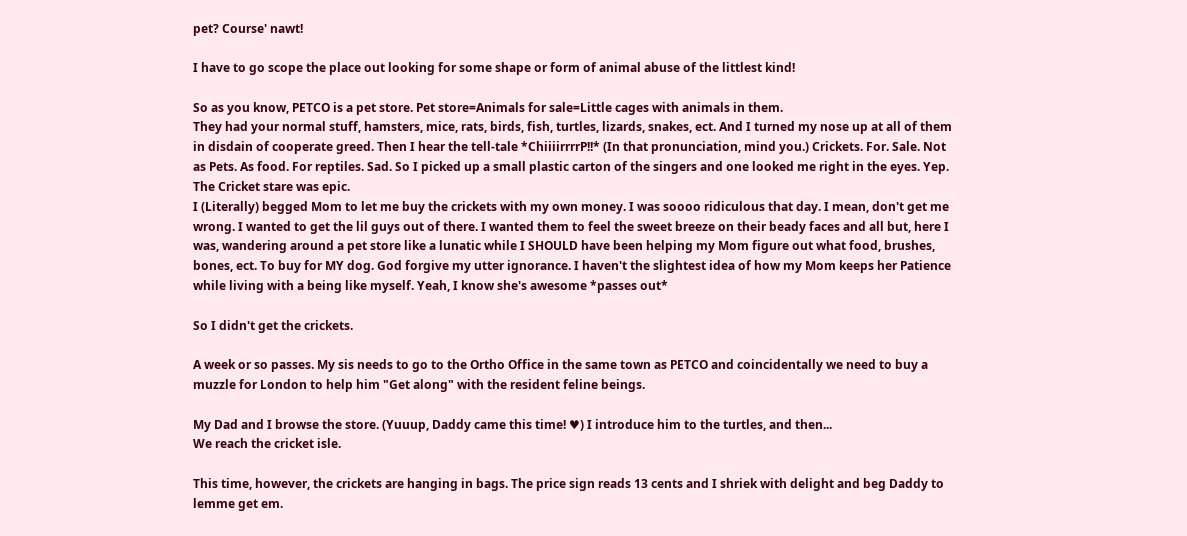pet? Course' nawt!

I have to go scope the place out looking for some shape or form of animal abuse of the littlest kind!

So as you know, PETCO is a pet store. Pet store=Animals for sale=Little cages with animals in them.
They had your normal stuff, hamsters, mice, rats, birds, fish, turtles, lizards, snakes, ect. And I turned my nose up at all of them in disdain of cooperate greed. Then I hear the tell-tale *ChiiiirrrrP!!* (In that pronunciation, mind you.) Crickets. For. Sale. Not as Pets. As food. For reptiles. Sad. So I picked up a small plastic carton of the singers and one looked me right in the eyes. Yep.
The Cricket stare was epic.
I (Literally) begged Mom to let me buy the crickets with my own money. I was soooo ridiculous that day. I mean, don't get me wrong. I wanted to get the lil guys out of there. I wanted them to feel the sweet breeze on their beady faces and all but, here I was, wandering around a pet store like a lunatic while I SHOULD have been helping my Mom figure out what food, brushes, bones, ect. To buy for MY dog. God forgive my utter ignorance. I haven't the slightest idea of how my Mom keeps her Patience while living with a being like myself. Yeah, I know she's awesome *passes out*

So I didn't get the crickets.

A week or so passes. My sis needs to go to the Ortho Office in the same town as PETCO and coincidentally we need to buy a muzzle for London to help him "Get along" with the resident feline beings.

My Dad and I browse the store. (Yuuup, Daddy came this time! ♥) I introduce him to the turtles, and then...
We reach the cricket isle.

This time, however, the crickets are hanging in bags. The price sign reads 13 cents and I shriek with delight and beg Daddy to lemme get em.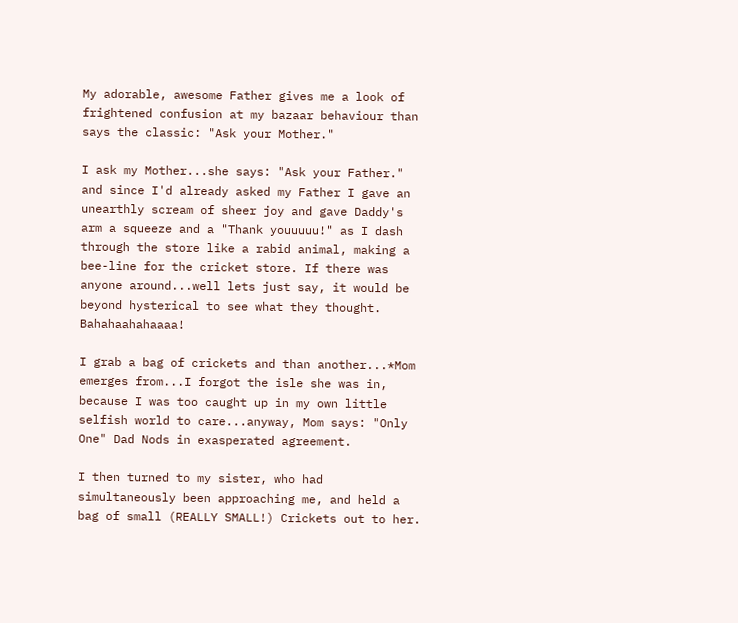My adorable, awesome Father gives me a look of frightened confusion at my bazaar behaviour than says the classic: "Ask your Mother."

I ask my Mother...she says: "Ask your Father." and since I'd already asked my Father I gave an unearthly scream of sheer joy and gave Daddy's arm a squeeze and a "Thank youuuuu!" as I dash through the store like a rabid animal, making a bee-line for the cricket store. If there was anyone around...well lets just say, it would be beyond hysterical to see what they thought. Bahahaahahaaaa!

I grab a bag of crickets and than another...*Mom emerges from...I forgot the isle she was in, because I was too caught up in my own little selfish world to care...anyway, Mom says: "Only One" Dad Nods in exasperated agreement.

I then turned to my sister, who had simultaneously been approaching me, and held a bag of small (REALLY SMALL!) Crickets out to her.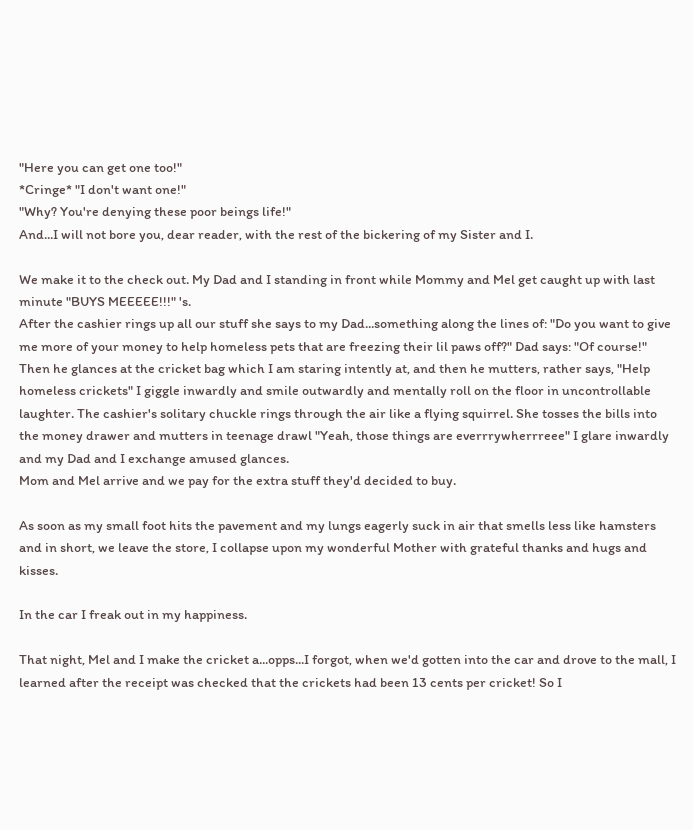"Here you can get one too!"
*Cringe* "I don't want one!"
"Why? You're denying these poor beings life!"
And...I will not bore you, dear reader, with the rest of the bickering of my Sister and I.

We make it to the check out. My Dad and I standing in front while Mommy and Mel get caught up with last minute "BUYS MEEEEE!!!" 's.
After the cashier rings up all our stuff she says to my Dad...something along the lines of: "Do you want to give me more of your money to help homeless pets that are freezing their lil paws off?" Dad says: "Of course!" Then he glances at the cricket bag which I am staring intently at, and then he mutters, rather says, "Help homeless crickets" I giggle inwardly and smile outwardly and mentally roll on the floor in uncontrollable laughter. The cashier's solitary chuckle rings through the air like a flying squirrel. She tosses the bills into the money drawer and mutters in teenage drawl "Yeah, those things are everrrywherrreee" I glare inwardly and my Dad and I exchange amused glances.
Mom and Mel arrive and we pay for the extra stuff they'd decided to buy.

As soon as my small foot hits the pavement and my lungs eagerly suck in air that smells less like hamsters and in short, we leave the store, I collapse upon my wonderful Mother with grateful thanks and hugs and kisses.

In the car I freak out in my happiness.

That night, Mel and I make the cricket a...opps...I forgot, when we'd gotten into the car and drove to the mall, I learned after the receipt was checked that the crickets had been 13 cents per cricket! So I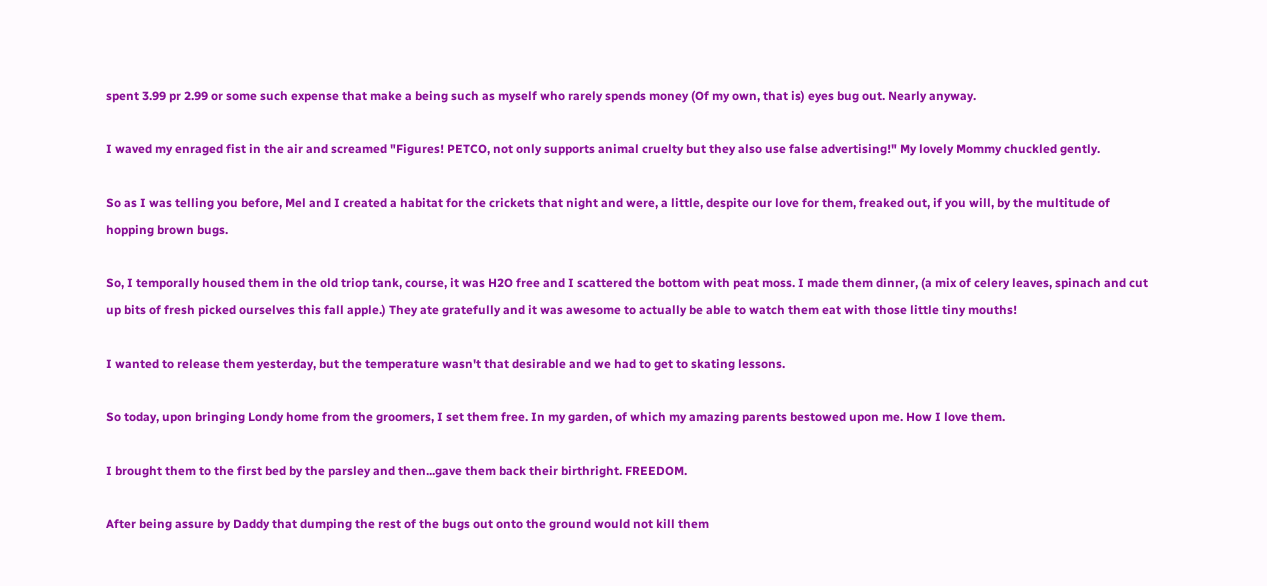spent 3.99 pr 2.99 or some such expense that make a being such as myself who rarely spends money (Of my own, that is) eyes bug out. Nearly anyway.

I waved my enraged fist in the air and screamed "Figures! PETCO, not only supports animal cruelty but they also use false advertising!" My lovely Mommy chuckled gently.

So as I was telling you before, Mel and I created a habitat for the crickets that night and were, a little, despite our love for them, freaked out, if you will, by the multitude of hopping brown bugs.

So, I temporally housed them in the old triop tank, course, it was H2O free and I scattered the bottom with peat moss. I made them dinner, (a mix of celery leaves, spinach and cut up bits of fresh picked ourselves this fall apple.) They ate gratefully and it was awesome to actually be able to watch them eat with those little tiny mouths!

I wanted to release them yesterday, but the temperature wasn't that desirable and we had to get to skating lessons.

So today, upon bringing Londy home from the groomers, I set them free. In my garden, of which my amazing parents bestowed upon me. How I love them.

I brought them to the first bed by the parsley and then...gave them back their birthright. FREEDOM.

After being assure by Daddy that dumping the rest of the bugs out onto the ground would not kill them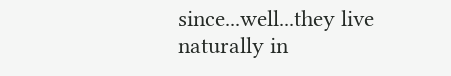since...well...they live naturally in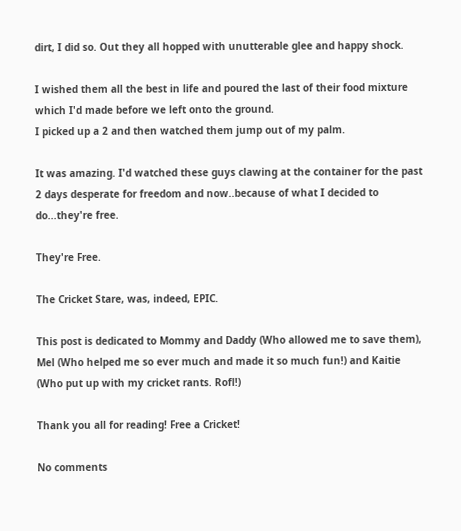dirt, I did so. Out they all hopped with unutterable glee and happy shock.

I wished them all the best in life and poured the last of their food mixture which I'd made before we left onto the ground.
I picked up a 2 and then watched them jump out of my palm.

It was amazing. I'd watched these guys clawing at the container for the past 2 days desperate for freedom and now..because of what I decided to do...they're free.

They're Free.

The Cricket Stare, was, indeed, EPIC.

This post is dedicated to Mommy and Daddy (Who allowed me to save them), Mel (Who helped me so ever much and made it so much fun!) and Kaitie (Who put up with my cricket rants. Rofl!)

Thank you all for reading! Free a Cricket!

No comments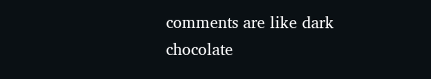comments are like dark chocolate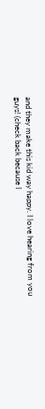and they make this kid way happy. I love hearing from you guys! (check back because I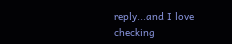reply...and I love checking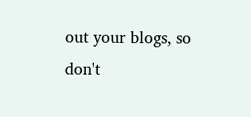out your blogs, so don't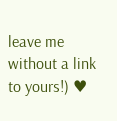leave me without a link to yours!) ♥